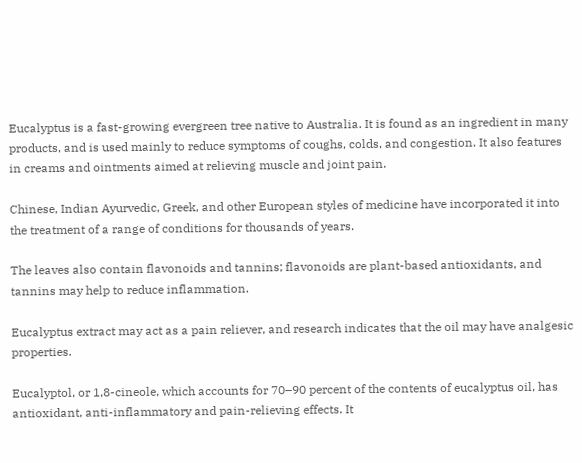Eucalyptus is a fast-growing evergreen tree native to Australia. It is found as an ingredient in many products, and is used mainly to reduce symptoms of coughs, colds, and congestion. It also features in creams and ointments aimed at relieving muscle and joint pain.

Chinese, Indian Ayurvedic, Greek, and other European styles of medicine have incorporated it into the treatment of a range of conditions for thousands of years.

The leaves also contain flavonoids and tannins; flavonoids are plant-based antioxidants, and tannins may help to reduce inflammation.

Eucalyptus extract may act as a pain reliever, and research indicates that the oil may have analgesic properties.

Eucalyptol, or 1,8-cineole, which accounts for 70–90 percent of the contents of eucalyptus oil, has antioxidant, anti-inflammatory and pain-relieving effects. It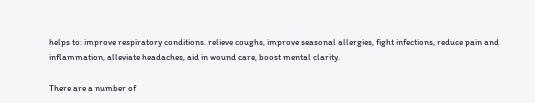helps to: improve respiratory conditions. relieve coughs, improve seasonal allergies, fight infections, reduce pain and inflammation, alleviate headaches, aid in wound care, boost mental clarity.

There are a number of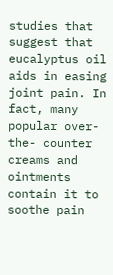studies that suggest that eucalyptus oil aids in easing joint pain. In fact, many popular over-the- counter creams and ointments contain it to soothe pain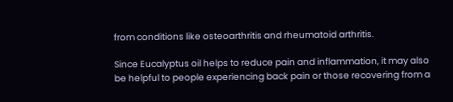from conditions like osteoarthritis and rheumatoid arthritis.

Since Eucalyptus oil helps to reduce pain and inflammation, it may also be helpful to people experiencing back pain or those recovering from a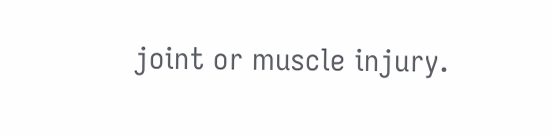joint or muscle injury.